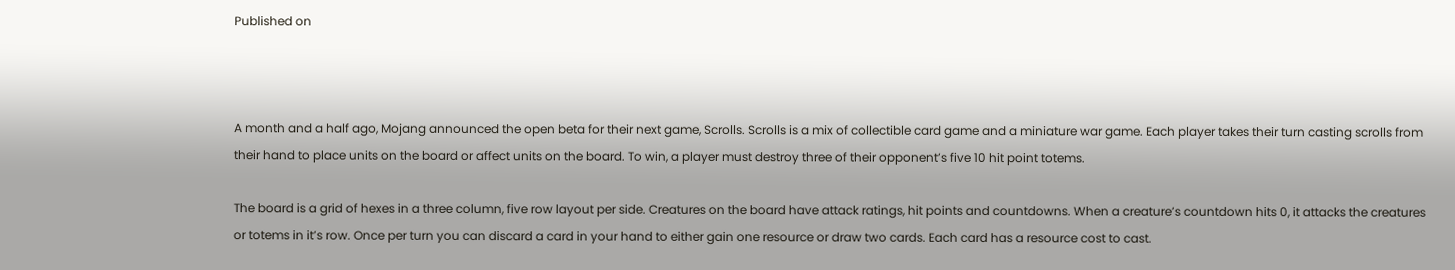Published on



A month and a half ago, Mojang announced the open beta for their next game, Scrolls. Scrolls is a mix of collectible card game and a miniature war game. Each player takes their turn casting scrolls from their hand to place units on the board or affect units on the board. To win, a player must destroy three of their opponent’s five 10 hit point totems.

The board is a grid of hexes in a three column, five row layout per side. Creatures on the board have attack ratings, hit points and countdowns. When a creature’s countdown hits 0, it attacks the creatures or totems in it’s row. Once per turn you can discard a card in your hand to either gain one resource or draw two cards. Each card has a resource cost to cast.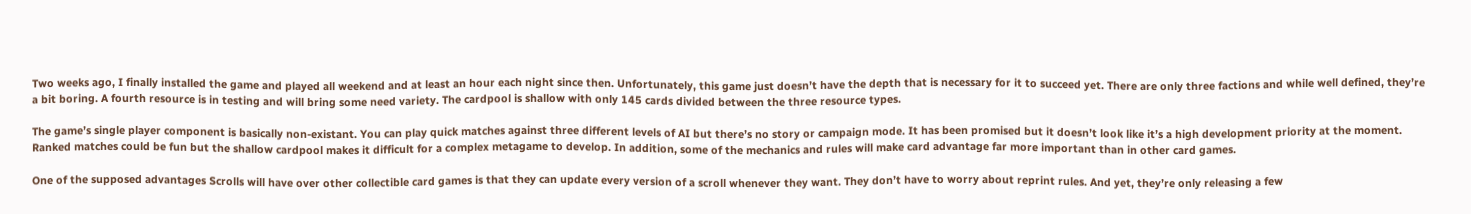Two weeks ago, I finally installed the game and played all weekend and at least an hour each night since then. Unfortunately, this game just doesn’t have the depth that is necessary for it to succeed yet. There are only three factions and while well defined, they’re a bit boring. A fourth resource is in testing and will bring some need variety. The cardpool is shallow with only 145 cards divided between the three resource types.

The game’s single player component is basically non-existant. You can play quick matches against three different levels of AI but there’s no story or campaign mode. It has been promised but it doesn’t look like it’s a high development priority at the moment. Ranked matches could be fun but the shallow cardpool makes it difficult for a complex metagame to develop. In addition, some of the mechanics and rules will make card advantage far more important than in other card games.

One of the supposed advantages Scrolls will have over other collectible card games is that they can update every version of a scroll whenever they want. They don’t have to worry about reprint rules. And yet, they’re only releasing a few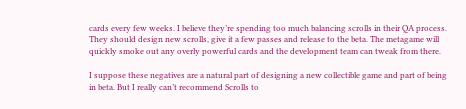cards every few weeks. I believe they’re spending too much balancing scrolls in their QA process. They should design new scrolls, give it a few passes and release to the beta. The metagame will quickly smoke out any overly powerful cards and the development team can tweak from there.

I suppose these negatives are a natural part of designing a new collectible game and part of being in beta. But I really can’t recommend Scrolls to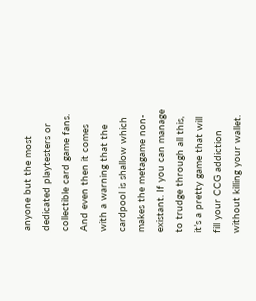anyone but the most dedicated playtesters or collectible card game fans. And even then it comes with a warning that the cardpool is shallow which makes the metagame non-existant. If you can manage to trudge through all this, it’s a pretty game that will fill your CCG addiction without killing your wallet.